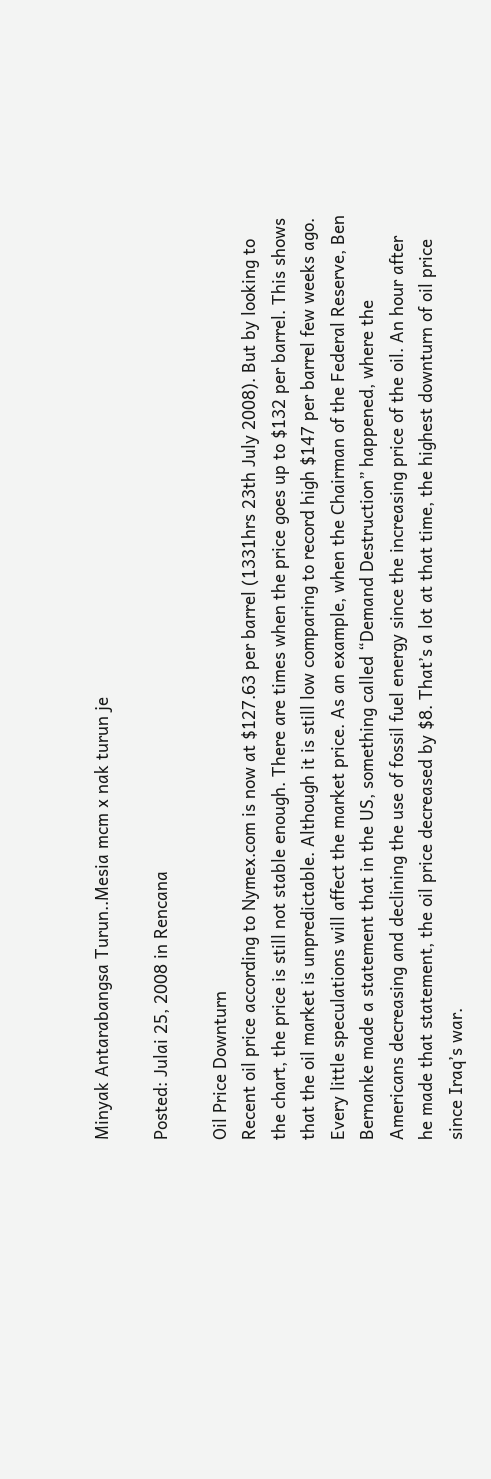Minyak Antarabangsa Turun..Mesia mcm x nak turun je

Posted: Julai 25, 2008 in Rencana

Oil Price Downturn
Recent oil price according to Nymex.com is now at $127.63 per barrel (1331hrs 23th July 2008). But by looking to the chart, the price is still not stable enough. There are times when the price goes up to $132 per barrel. This shows that the oil market is unpredictable. Although it is still low comparing to record high $147 per barrel few weeks ago. Every little speculations will affect the market price. As an example, when the Chairman of the Federal Reserve, Ben Bernanke made a statement that in the US, something called “Demand Destruction” happened, where the Americans decreasing and declining the use of fossil fuel energy since the increasing price of the oil. An hour after he made that statement, the oil price decreased by $8. That’s a lot at that time, the highest downturn of oil price since Iraq’s war.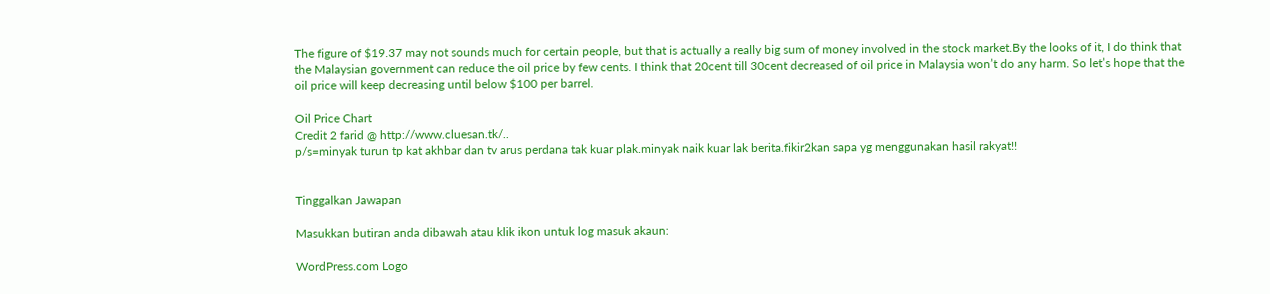The figure of $19.37 may not sounds much for certain people, but that is actually a really big sum of money involved in the stock market.By the looks of it, I do think that the Malaysian government can reduce the oil price by few cents. I think that 20cent till 30cent decreased of oil price in Malaysia won’t do any harm. So let’s hope that the oil price will keep decreasing until below $100 per barrel.

Oil Price Chart
Credit 2 farid @ http://www.cluesan.tk/..
p/s=minyak turun tp kat akhbar dan tv arus perdana tak kuar plak.minyak naik kuar lak berita.fikir2kan sapa yg menggunakan hasil rakyat!!


Tinggalkan Jawapan

Masukkan butiran anda dibawah atau klik ikon untuk log masuk akaun:

WordPress.com Logo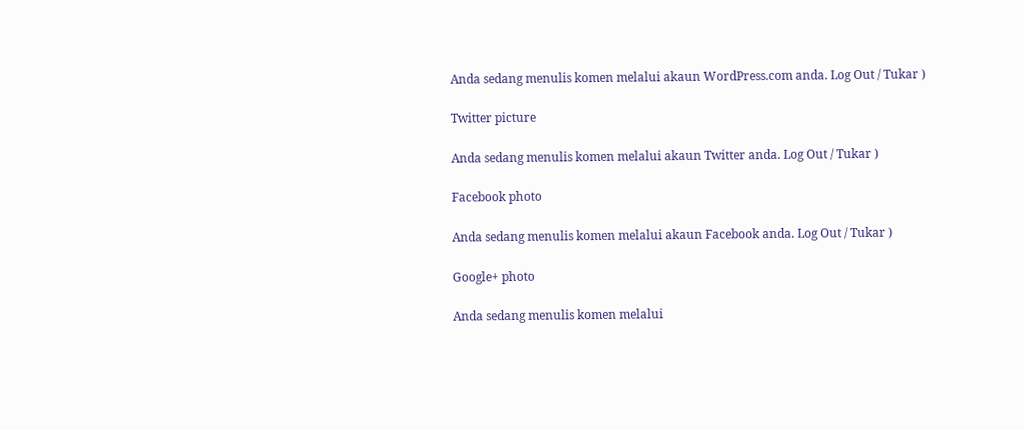Anda sedang menulis komen melalui akaun WordPress.com anda. Log Out / Tukar )

Twitter picture

Anda sedang menulis komen melalui akaun Twitter anda. Log Out / Tukar )

Facebook photo

Anda sedang menulis komen melalui akaun Facebook anda. Log Out / Tukar )

Google+ photo

Anda sedang menulis komen melalui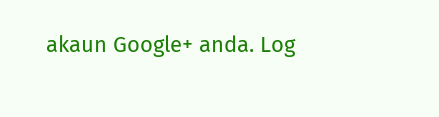akaun Google+ anda. Log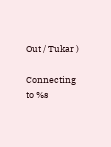Out / Tukar )

Connecting to %s